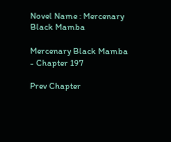Novel Name : Mercenary Black Mamba

Mercenary Black Mamba - Chapter 197

Prev Chapter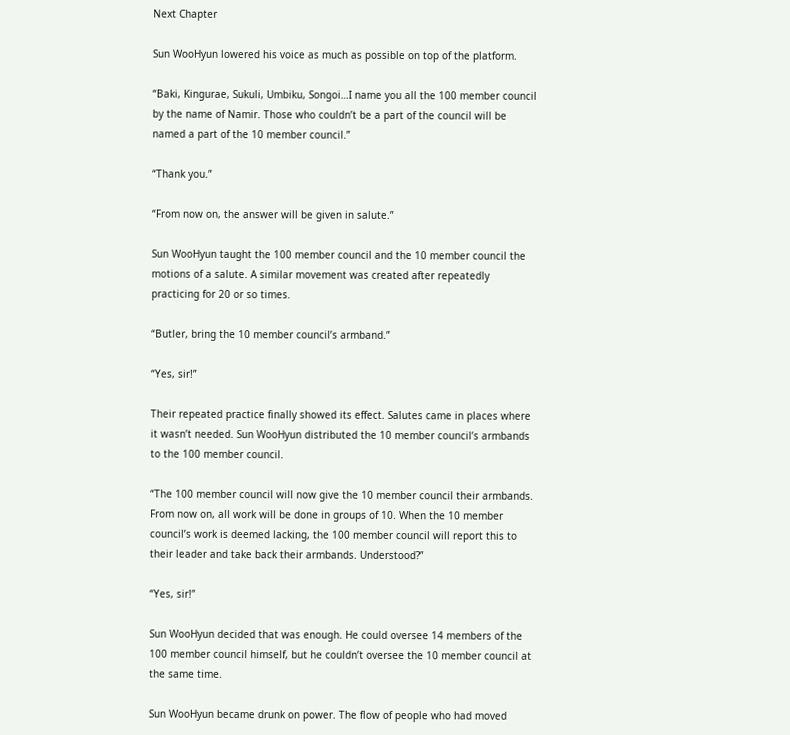Next Chapter

Sun WooHyun lowered his voice as much as possible on top of the platform.

“Baki, Kingurae, Sukuli, Umbiku, Songoi…I name you all the 100 member council by the name of Namir. Those who couldn’t be a part of the council will be named a part of the 10 member council.”

“Thank you.”

“From now on, the answer will be given in salute.”

Sun WooHyun taught the 100 member council and the 10 member council the motions of a salute. A similar movement was created after repeatedly practicing for 20 or so times.

“Butler, bring the 10 member council’s armband.”

“Yes, sir!”

Their repeated practice finally showed its effect. Salutes came in places where it wasn’t needed. Sun WooHyun distributed the 10 member council’s armbands to the 100 member council.

“The 100 member council will now give the 10 member council their armbands. From now on, all work will be done in groups of 10. When the 10 member council’s work is deemed lacking, the 100 member council will report this to their leader and take back their armbands. Understood?”

“Yes, sir!”

Sun WooHyun decided that was enough. He could oversee 14 members of the 100 member council himself, but he couldn’t oversee the 10 member council at the same time.

Sun WooHyun became drunk on power. The flow of people who had moved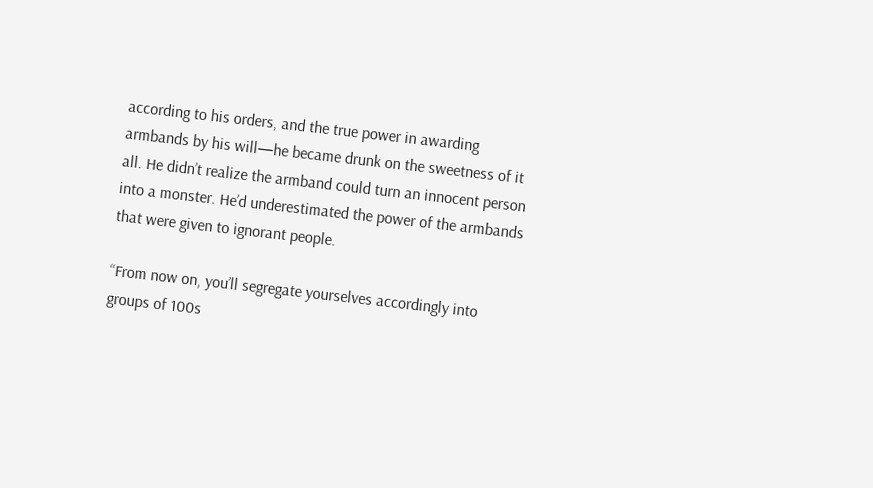according to his orders, and the true power in awarding armbands by his will—he became drunk on the sweetness of it all. He didn’t realize the armband could turn an innocent person into a monster. He’d underestimated the power of the armbands that were given to ignorant people.

“From now on, you’ll segregate yourselves accordingly into groups of 100s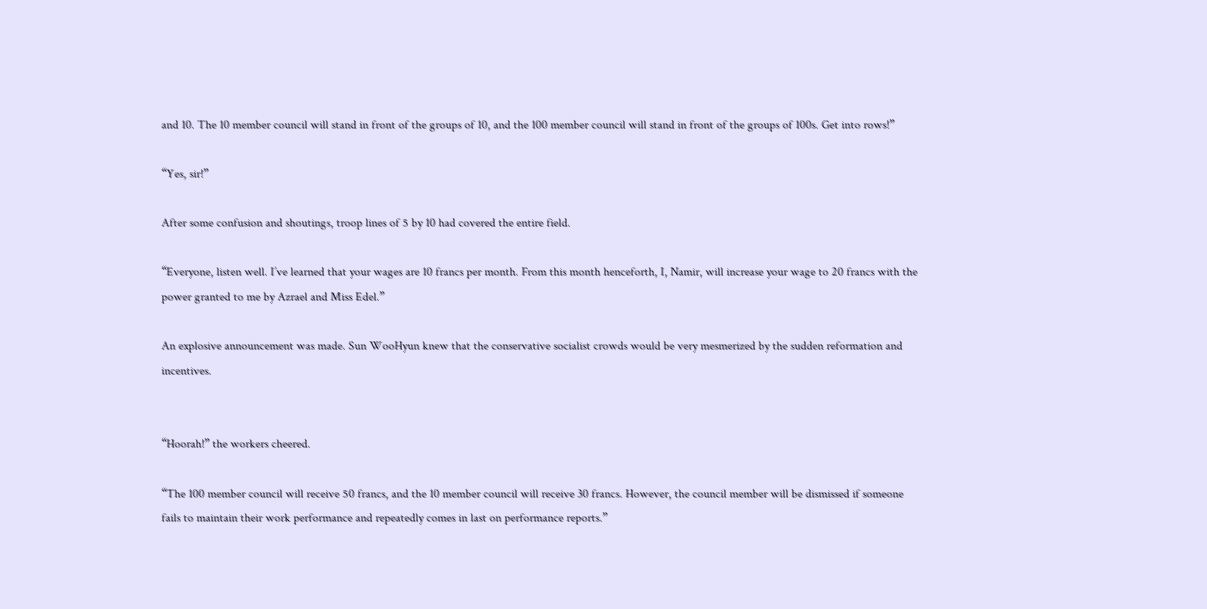and 10. The 10 member council will stand in front of the groups of 10, and the 100 member council will stand in front of the groups of 100s. Get into rows!”

“Yes, sir!”

After some confusion and shoutings, troop lines of 5 by 10 had covered the entire field.

“Everyone, listen well. I’ve learned that your wages are 10 francs per month. From this month henceforth, I, Namir, will increase your wage to 20 francs with the power granted to me by Azrael and Miss Edel.”

An explosive announcement was made. Sun WooHyun knew that the conservative socialist crowds would be very mesmerized by the sudden reformation and incentives.


“Hoorah!” the workers cheered.

“The 100 member council will receive 50 francs, and the 10 member council will receive 30 francs. However, the council member will be dismissed if someone fails to maintain their work performance and repeatedly comes in last on performance reports.”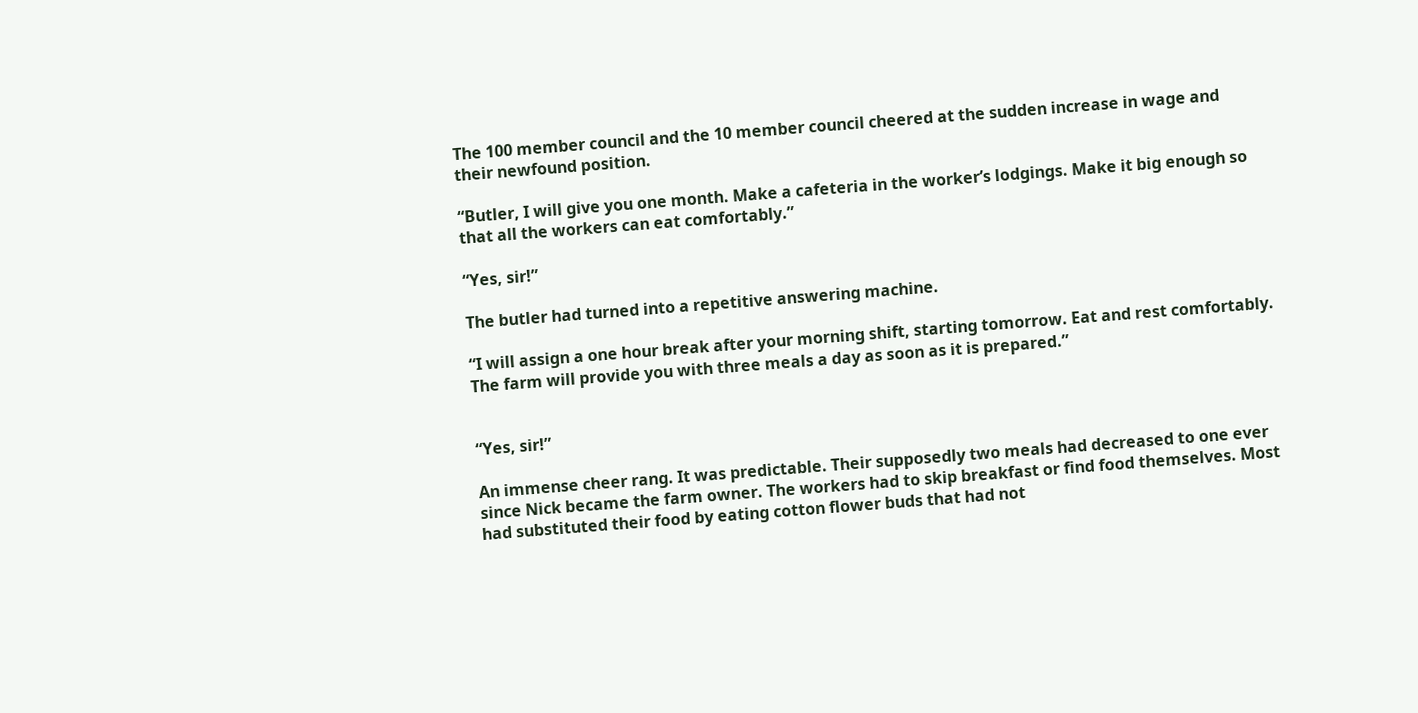The 100 member council and the 10 member council cheered at the sudden increase in wage and their newfound position.

“Butler, I will give you one month. Make a cafeteria in the worker’s lodgings. Make it big enough so that all the workers can eat comfortably.”

“Yes, sir!”

The butler had turned into a repetitive answering machine.

“I will assign a one hour break after your morning shift, starting tomorrow. Eat and rest comfortably. The farm will provide you with three meals a day as soon as it is prepared.”


“Yes, sir!”

An immense cheer rang. It was predictable. Their supposedly two meals had decreased to one ever since Nick became the farm owner. The workers had to skip breakfast or find food themselves. Most had substituted their food by eating cotton flower buds that had not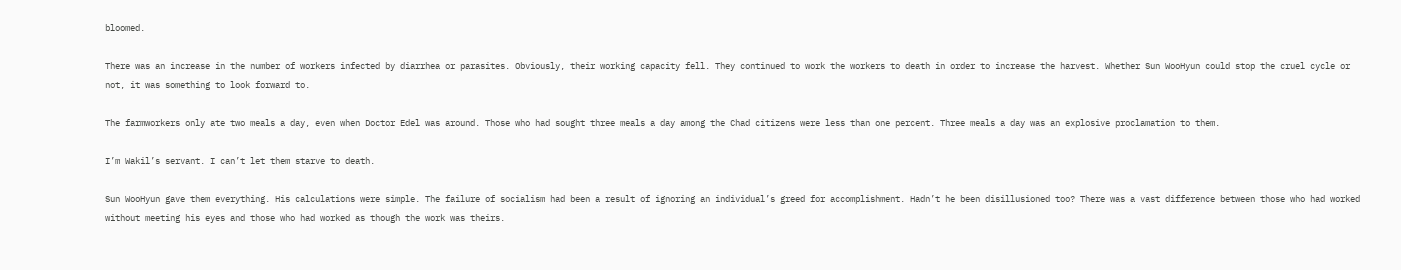bloomed.

There was an increase in the number of workers infected by diarrhea or parasites. Obviously, their working capacity fell. They continued to work the workers to death in order to increase the harvest. Whether Sun WooHyun could stop the cruel cycle or not, it was something to look forward to.

The farmworkers only ate two meals a day, even when Doctor Edel was around. Those who had sought three meals a day among the Chad citizens were less than one percent. Three meals a day was an explosive proclamation to them.

I’m Wakil’s servant. I can’t let them starve to death.

Sun WooHyun gave them everything. His calculations were simple. The failure of socialism had been a result of ignoring an individual’s greed for accomplishment. Hadn’t he been disillusioned too? There was a vast difference between those who had worked without meeting his eyes and those who had worked as though the work was theirs.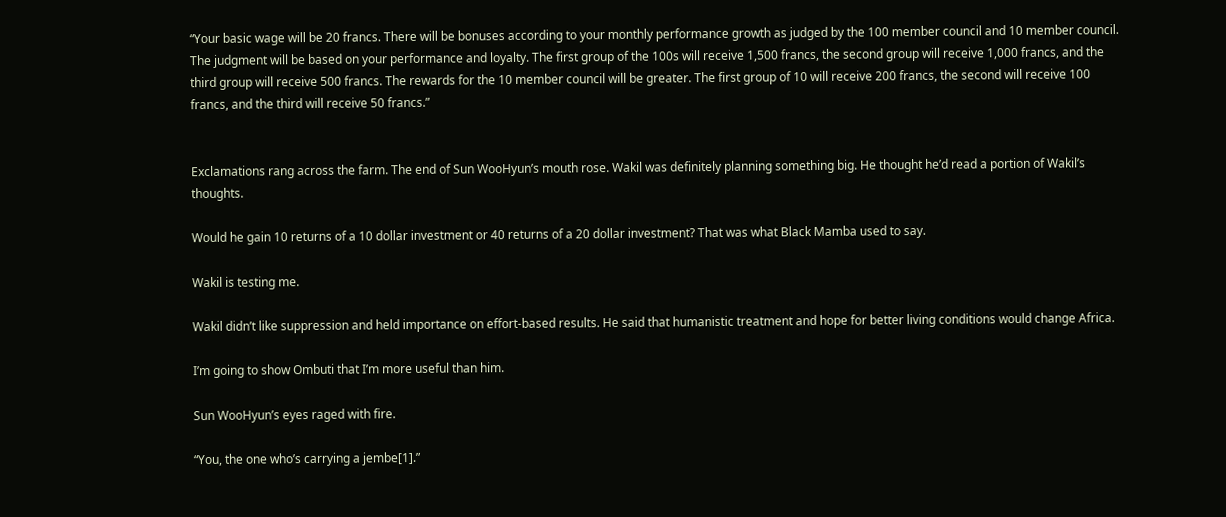“Your basic wage will be 20 francs. There will be bonuses according to your monthly performance growth as judged by the 100 member council and 10 member council. The judgment will be based on your performance and loyalty. The first group of the 100s will receive 1,500 francs, the second group will receive 1,000 francs, and the third group will receive 500 francs. The rewards for the 10 member council will be greater. The first group of 10 will receive 200 francs, the second will receive 100 francs, and the third will receive 50 francs.”


Exclamations rang across the farm. The end of Sun WooHyun’s mouth rose. Wakil was definitely planning something big. He thought he’d read a portion of Wakil’s thoughts.

Would he gain 10 returns of a 10 dollar investment or 40 returns of a 20 dollar investment? That was what Black Mamba used to say.

Wakil is testing me.

Wakil didn’t like suppression and held importance on effort-based results. He said that humanistic treatment and hope for better living conditions would change Africa.

I’m going to show Ombuti that I’m more useful than him.

Sun WooHyun’s eyes raged with fire.

“You, the one who’s carrying a jembe[1].”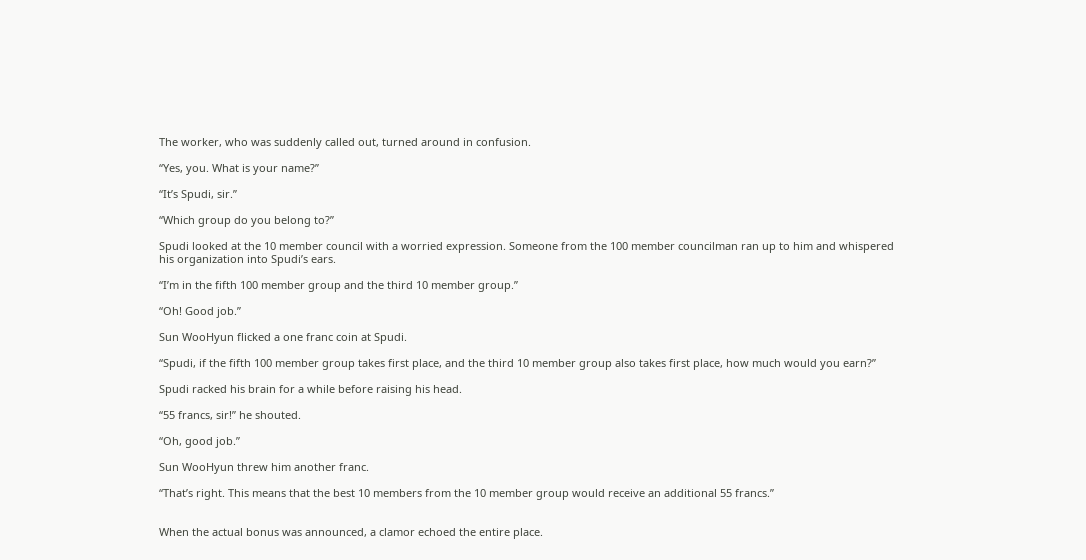The worker, who was suddenly called out, turned around in confusion.

“Yes, you. What is your name?”

“It’s Spudi, sir.”

“Which group do you belong to?”

Spudi looked at the 10 member council with a worried expression. Someone from the 100 member councilman ran up to him and whispered his organization into Spudi’s ears.

“I’m in the fifth 100 member group and the third 10 member group.”

“Oh! Good job.”

Sun WooHyun flicked a one franc coin at Spudi.

“Spudi, if the fifth 100 member group takes first place, and the third 10 member group also takes first place, how much would you earn?”

Spudi racked his brain for a while before raising his head.

“55 francs, sir!” he shouted.

“Oh, good job.”

Sun WooHyun threw him another franc.

“That’s right. This means that the best 10 members from the 10 member group would receive an additional 55 francs.”


When the actual bonus was announced, a clamor echoed the entire place.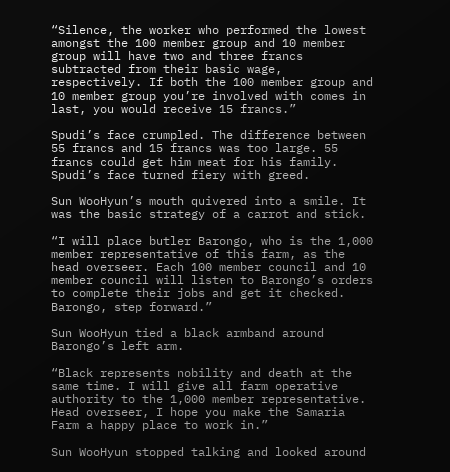“Silence, the worker who performed the lowest amongst the 100 member group and 10 member group will have two and three francs subtracted from their basic wage, respectively. If both the 100 member group and 10 member group you’re involved with comes in last, you would receive 15 francs.”

Spudi’s face crumpled. The difference between 55 francs and 15 francs was too large. 55 francs could get him meat for his family. Spudi’s face turned fiery with greed.

Sun WooHyun’s mouth quivered into a smile. It was the basic strategy of a carrot and stick.

“I will place butler Barongo, who is the 1,000 member representative of this farm, as the head overseer. Each 100 member council and 10 member council will listen to Barongo’s orders to complete their jobs and get it checked. Barongo, step forward.”

Sun WooHyun tied a black armband around Barongo’s left arm.

“Black represents nobility and death at the same time. I will give all farm operative authority to the 1,000 member representative. Head overseer, I hope you make the Samaria Farm a happy place to work in.”

Sun WooHyun stopped talking and looked around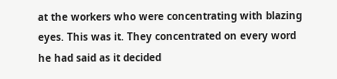at the workers who were concentrating with blazing eyes. This was it. They concentrated on every word he had said as it decided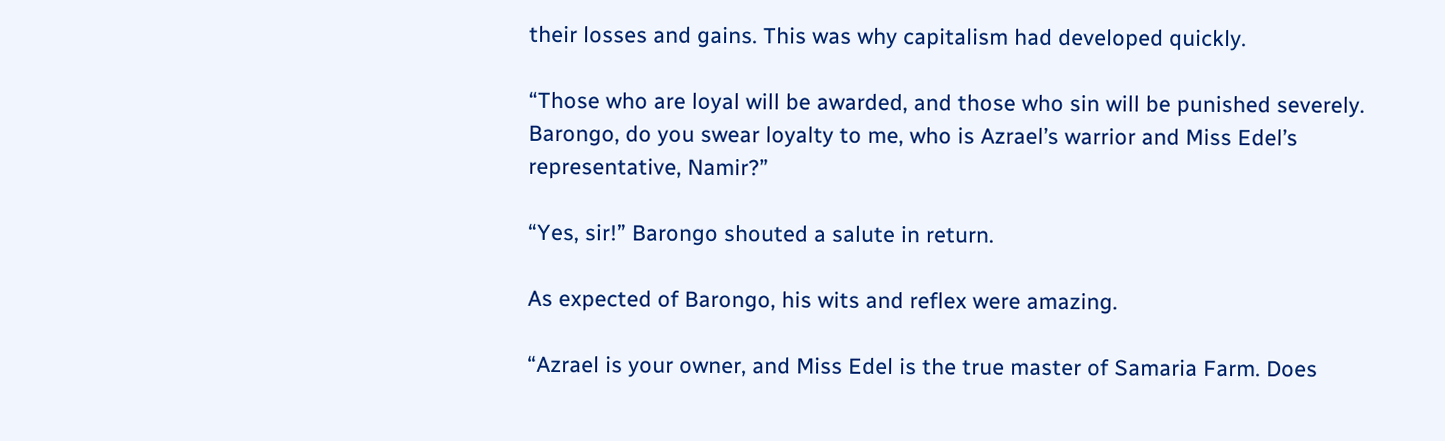their losses and gains. This was why capitalism had developed quickly.

“Those who are loyal will be awarded, and those who sin will be punished severely. Barongo, do you swear loyalty to me, who is Azrael’s warrior and Miss Edel’s representative, Namir?”

“Yes, sir!” Barongo shouted a salute in return.

As expected of Barongo, his wits and reflex were amazing.

“Azrael is your owner, and Miss Edel is the true master of Samaria Farm. Does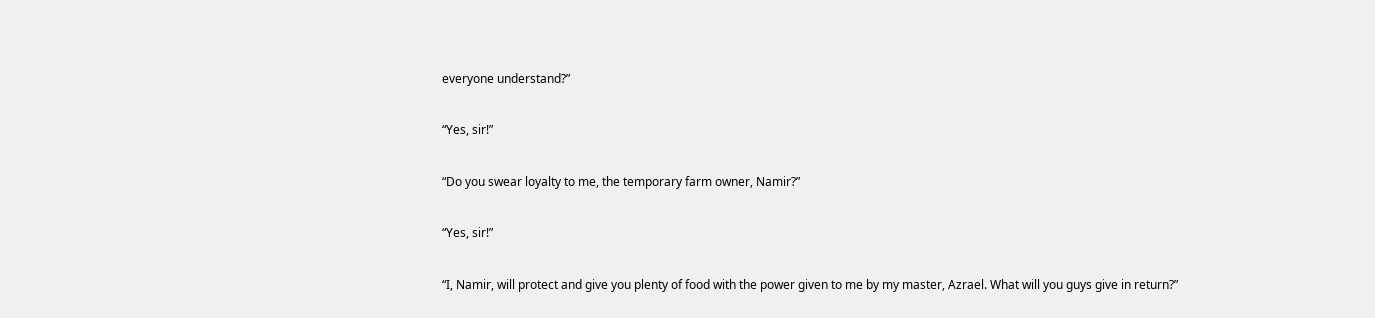everyone understand?”

“Yes, sir!”

“Do you swear loyalty to me, the temporary farm owner, Namir?”

“Yes, sir!”

“I, Namir, will protect and give you plenty of food with the power given to me by my master, Azrael. What will you guys give in return?”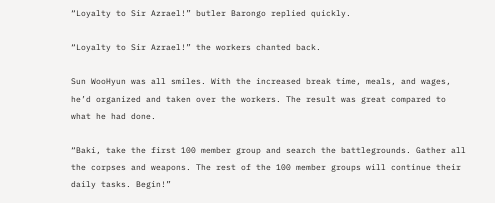“Loyalty to Sir Azrael!” butler Barongo replied quickly.

“Loyalty to Sir Azrael!” the workers chanted back.

Sun WooHyun was all smiles. With the increased break time, meals, and wages, he’d organized and taken over the workers. The result was great compared to what he had done.

“Baki, take the first 100 member group and search the battlegrounds. Gather all the corpses and weapons. The rest of the 100 member groups will continue their daily tasks. Begin!”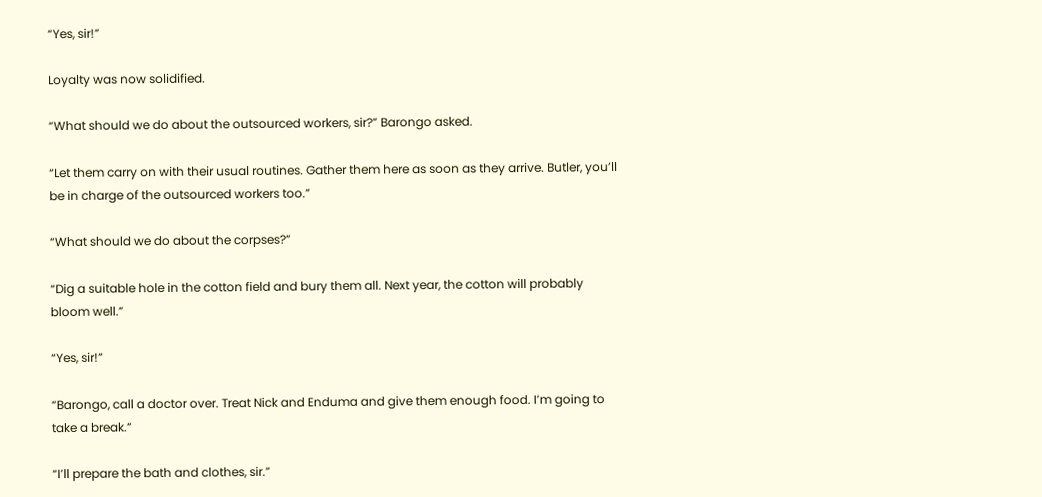“Yes, sir!”

Loyalty was now solidified.

“What should we do about the outsourced workers, sir?” Barongo asked.

“Let them carry on with their usual routines. Gather them here as soon as they arrive. Butler, you’ll be in charge of the outsourced workers too.”

“What should we do about the corpses?”

“Dig a suitable hole in the cotton field and bury them all. Next year, the cotton will probably bloom well.”

“Yes, sir!”

“Barongo, call a doctor over. Treat Nick and Enduma and give them enough food. I’m going to take a break.”

“I’ll prepare the bath and clothes, sir.”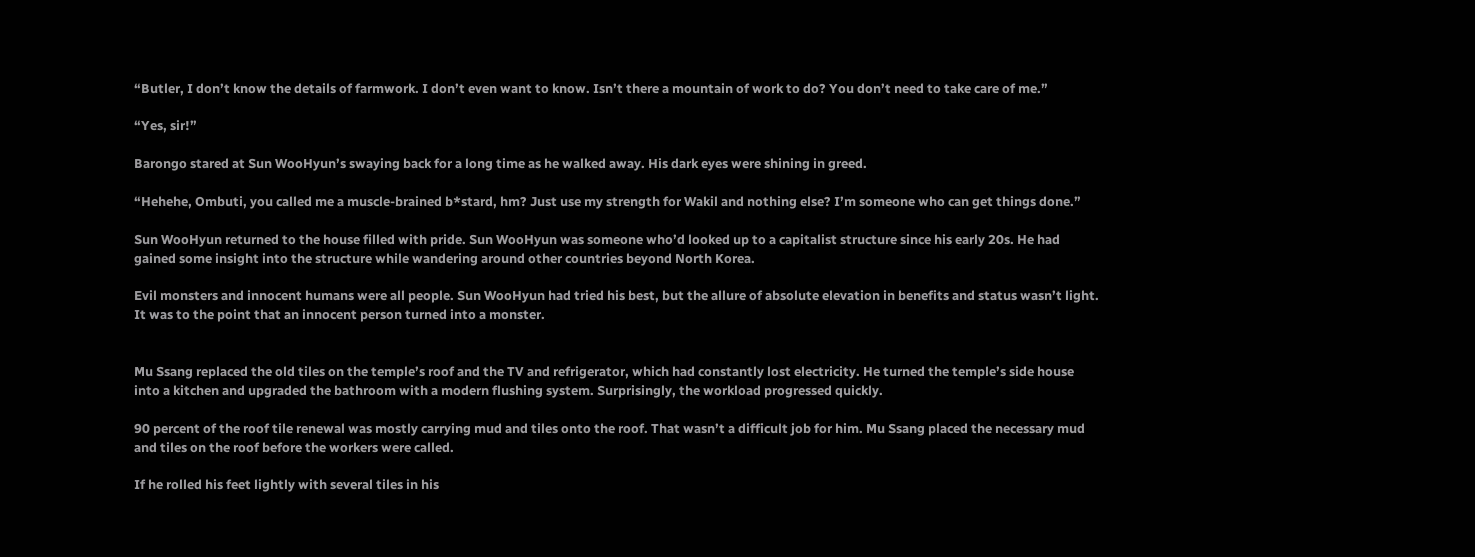“Butler, I don’t know the details of farmwork. I don’t even want to know. Isn’t there a mountain of work to do? You don’t need to take care of me.”

“Yes, sir!”

Barongo stared at Sun WooHyun’s swaying back for a long time as he walked away. His dark eyes were shining in greed.

“Hehehe, Ombuti, you called me a muscle-brained b*stard, hm? Just use my strength for Wakil and nothing else? I’m someone who can get things done.”

Sun WooHyun returned to the house filled with pride. Sun WooHyun was someone who’d looked up to a capitalist structure since his early 20s. He had gained some insight into the structure while wandering around other countries beyond North Korea.

Evil monsters and innocent humans were all people. Sun WooHyun had tried his best, but the allure of absolute elevation in benefits and status wasn’t light. It was to the point that an innocent person turned into a monster.


Mu Ssang replaced the old tiles on the temple’s roof and the TV and refrigerator, which had constantly lost electricity. He turned the temple’s side house into a kitchen and upgraded the bathroom with a modern flushing system. Surprisingly, the workload progressed quickly.

90 percent of the roof tile renewal was mostly carrying mud and tiles onto the roof. That wasn’t a difficult job for him. Mu Ssang placed the necessary mud and tiles on the roof before the workers were called.

If he rolled his feet lightly with several tiles in his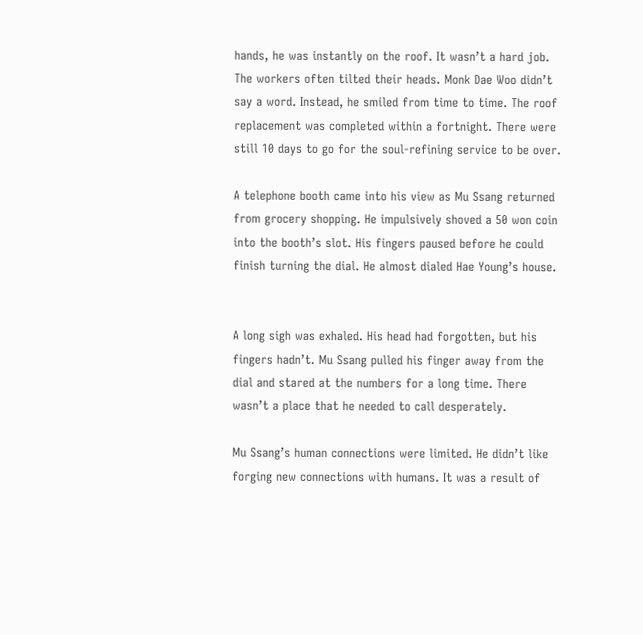hands, he was instantly on the roof. It wasn’t a hard job. The workers often tilted their heads. Monk Dae Woo didn’t say a word. Instead, he smiled from time to time. The roof replacement was completed within a fortnight. There were still 10 days to go for the soul-refining service to be over.

A telephone booth came into his view as Mu Ssang returned from grocery shopping. He impulsively shoved a 50 won coin into the booth’s slot. His fingers paused before he could finish turning the dial. He almost dialed Hae Young’s house.


A long sigh was exhaled. His head had forgotten, but his fingers hadn’t. Mu Ssang pulled his finger away from the dial and stared at the numbers for a long time. There wasn’t a place that he needed to call desperately.

Mu Ssang’s human connections were limited. He didn’t like forging new connections with humans. It was a result of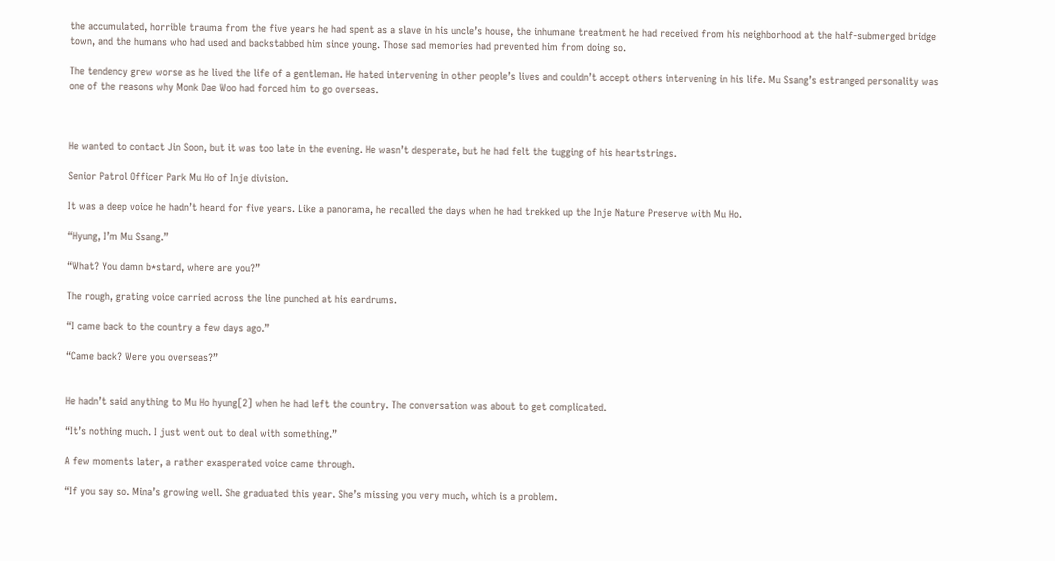the accumulated, horrible trauma from the five years he had spent as a slave in his uncle’s house, the inhumane treatment he had received from his neighborhood at the half-submerged bridge town, and the humans who had used and backstabbed him since young. Those sad memories had prevented him from doing so.

The tendency grew worse as he lived the life of a gentleman. He hated intervening in other people’s lives and couldn’t accept others intervening in his life. Mu Ssang’s estranged personality was one of the reasons why Monk Dae Woo had forced him to go overseas.



He wanted to contact Jin Soon, but it was too late in the evening. He wasn’t desperate, but he had felt the tugging of his heartstrings.

Senior Patrol Officer Park Mu Ho of Inje division.

It was a deep voice he hadn’t heard for five years. Like a panorama, he recalled the days when he had trekked up the Inje Nature Preserve with Mu Ho.

“Hyung, I’m Mu Ssang.”

“What? You damn b*stard, where are you?”

The rough, grating voice carried across the line punched at his eardrums.

“I came back to the country a few days ago.”

“Came back? Were you overseas?”


He hadn’t said anything to Mu Ho hyung[2] when he had left the country. The conversation was about to get complicated.

“It’s nothing much. I just went out to deal with something.”

A few moments later, a rather exasperated voice came through.

“If you say so. Mina’s growing well. She graduated this year. She’s missing you very much, which is a problem.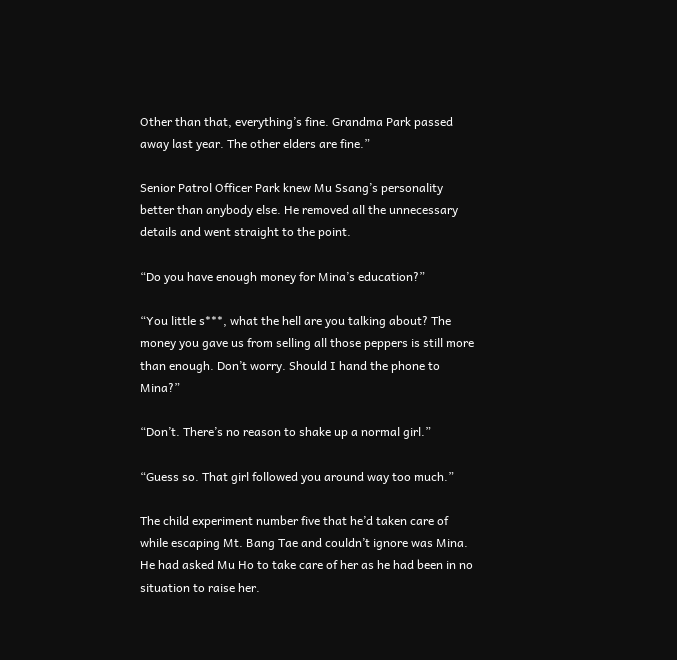Other than that, everything’s fine. Grandma Park passed away last year. The other elders are fine.”

Senior Patrol Officer Park knew Mu Ssang’s personality better than anybody else. He removed all the unnecessary details and went straight to the point.

“Do you have enough money for Mina’s education?”

“You little s***, what the hell are you talking about? The money you gave us from selling all those peppers is still more than enough. Don’t worry. Should I hand the phone to Mina?”

“Don’t. There’s no reason to shake up a normal girl.”

“Guess so. That girl followed you around way too much.”

The child experiment number five that he’d taken care of while escaping Mt. Bang Tae and couldn’t ignore was Mina. He had asked Mu Ho to take care of her as he had been in no situation to raise her.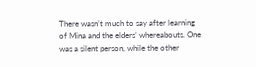There wasn’t much to say after learning of Mina and the elders’ whereabouts. One was a silent person, while the other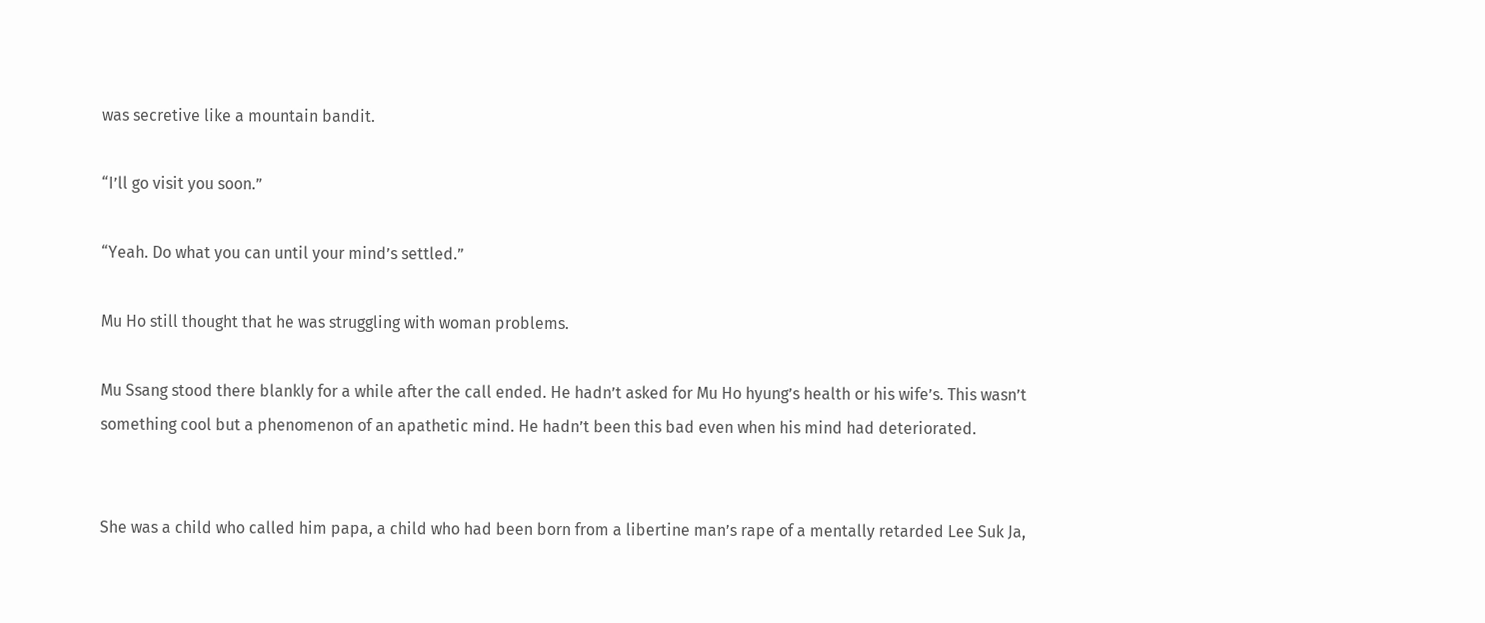was secretive like a mountain bandit.

“I’ll go visit you soon.”

“Yeah. Do what you can until your mind’s settled.”

Mu Ho still thought that he was struggling with woman problems.

Mu Ssang stood there blankly for a while after the call ended. He hadn’t asked for Mu Ho hyung’s health or his wife’s. This wasn’t something cool but a phenomenon of an apathetic mind. He hadn’t been this bad even when his mind had deteriorated.


She was a child who called him papa, a child who had been born from a libertine man’s rape of a mentally retarded Lee Suk Ja,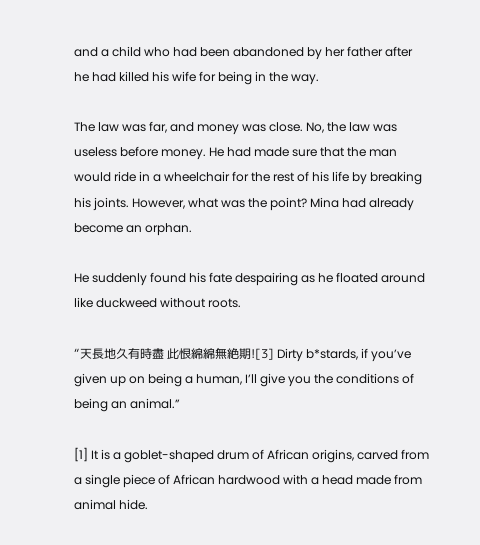and a child who had been abandoned by her father after he had killed his wife for being in the way.

The law was far, and money was close. No, the law was useless before money. He had made sure that the man would ride in a wheelchair for the rest of his life by breaking his joints. However, what was the point? Mina had already become an orphan.

He suddenly found his fate despairing as he floated around like duckweed without roots.

“天長地久有時盡 此恨綿綿無絶期![3] Dirty b*stards, if you’ve given up on being a human, I’ll give you the conditions of being an animal.”

[1] It is a goblet-shaped drum of African origins, carved from a single piece of African hardwood with a head made from animal hide.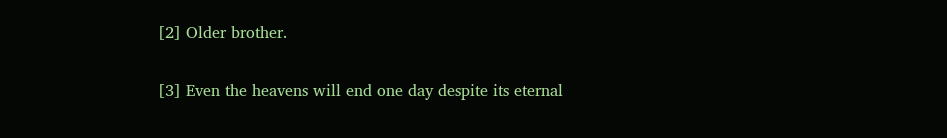[2] Older brother.

[3] Even the heavens will end one day despite its eternal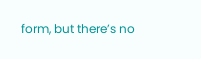form, but there’s no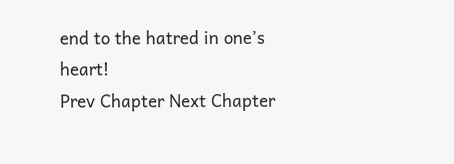end to the hatred in one’s heart!
Prev Chapter Next Chapter